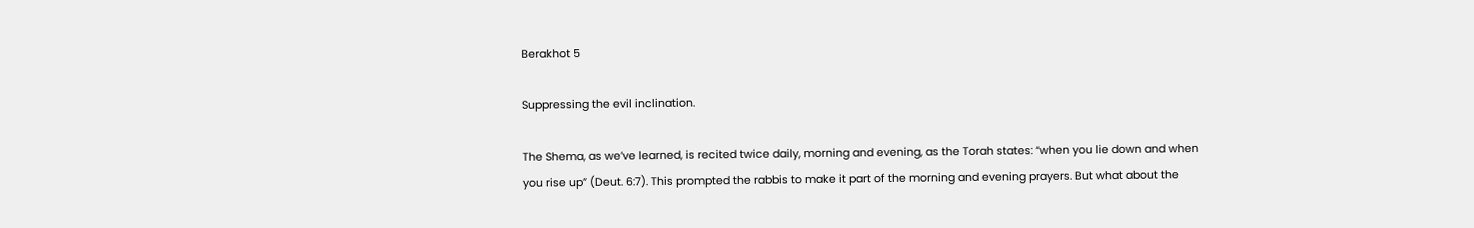Berakhot 5

Suppressing the evil inclination.

The Shema, as we’ve learned, is recited twice daily, morning and evening, as the Torah states: “when you lie down and when you rise up” (Deut. 6:7). This prompted the rabbis to make it part of the morning and evening prayers. But what about the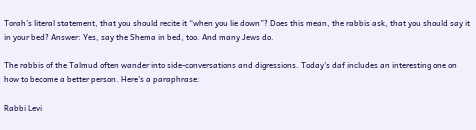Torah’s literal statement, that you should recite it “when you lie down”? Does this mean, the rabbis ask, that you should say it in your bed? Answer: Yes, say the Shema in bed, too. And many Jews do.

The rabbis of the Talmud often wander into side-conversations and digressions. Today’s daf includes an interesting one on how to become a better person. Here’s a paraphrase:

Rabbi Levi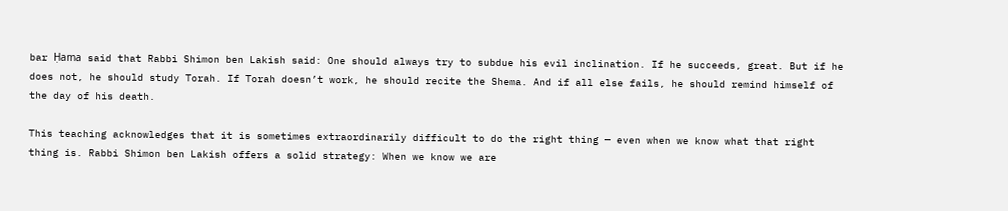bar Ḥama said that Rabbi Shimon ben Lakish said: One should always try to subdue his evil inclination. If he succeeds, great. But if he does not, he should study Torah. If Torah doesn’t work, he should recite the Shema. And if all else fails, he should remind himself of the day of his death.

This teaching acknowledges that it is sometimes extraordinarily difficult to do the right thing — even when we know what that right thing is. Rabbi Shimon ben Lakish offers a solid strategy: When we know we are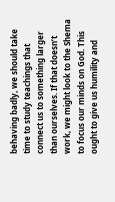behaving badly, we should take time to study teachings that connect us to something larger than ourselves. If that doesn’t work, we might look to the Shema to focus our minds on God. This ought to give us humility and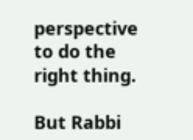perspective to do the right thing.

But Rabbi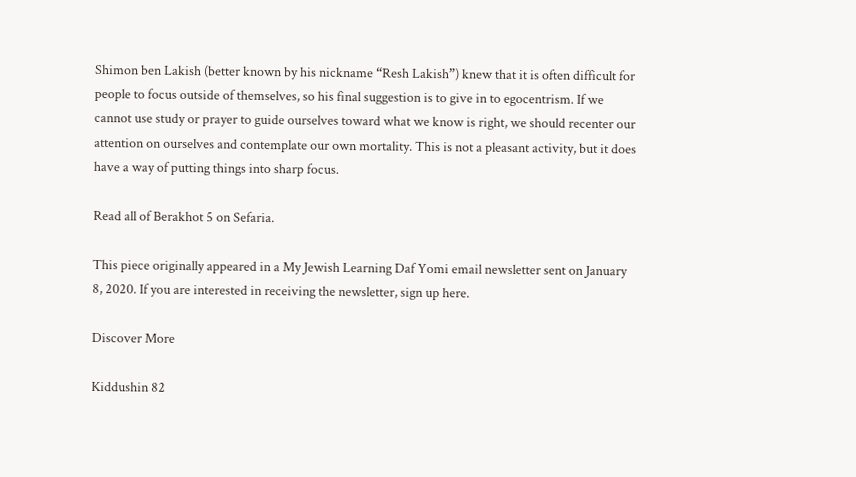Shimon ben Lakish (better known by his nickname “Resh Lakish”) knew that it is often difficult for people to focus outside of themselves, so his final suggestion is to give in to egocentrism. If we cannot use study or prayer to guide ourselves toward what we know is right, we should recenter our attention on ourselves and contemplate our own mortality. This is not a pleasant activity, but it does have a way of putting things into sharp focus.

Read all of Berakhot 5 on Sefaria.

This piece originally appeared in a My Jewish Learning Daf Yomi email newsletter sent on January 8, 2020. If you are interested in receiving the newsletter, sign up here.

Discover More

Kiddushin 82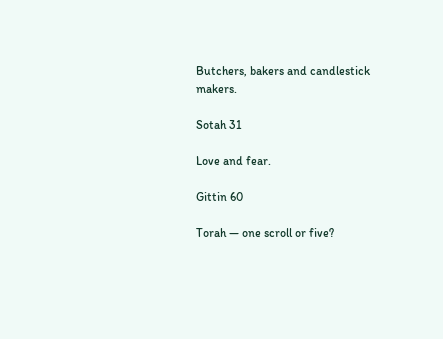Butchers, bakers and candlestick makers.

Sotah 31

Love and fear.

Gittin 60

Torah — one scroll or five?